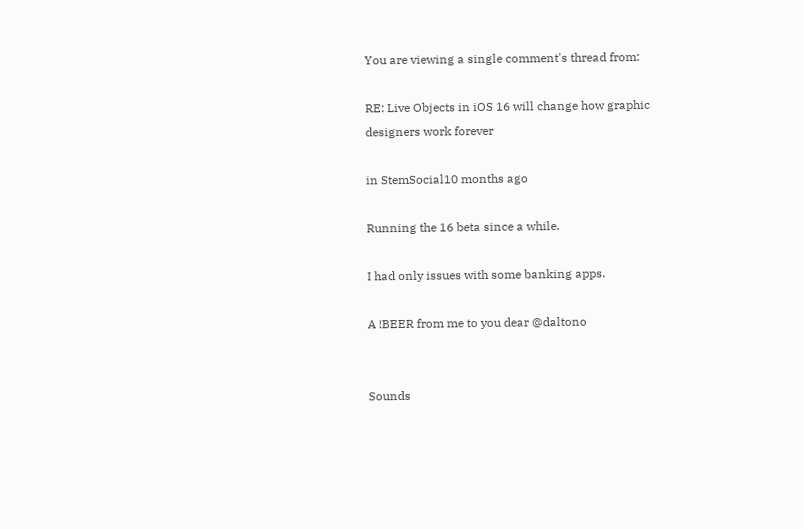You are viewing a single comment's thread from:

RE: Live Objects in iOS 16 will change how graphic designers work forever

in StemSocial10 months ago

Running the 16 beta since a while.

I had only issues with some banking apps.

A !BEER from me to you dear @daltono


Sounds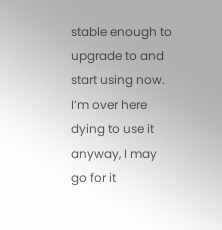stable enough to upgrade to and start using now. I’m over here dying to use it anyway, I may go for it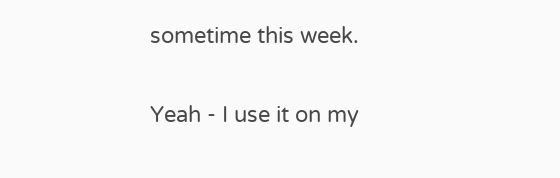sometime this week.

Yeah - I use it on my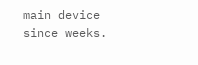main device since weeks.